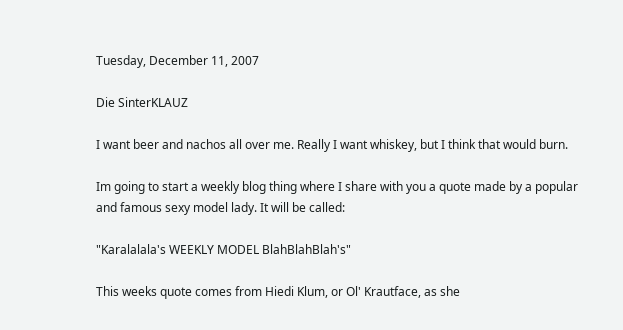Tuesday, December 11, 2007

Die SinterKLAUZ

I want beer and nachos all over me. Really I want whiskey, but I think that would burn.

Im going to start a weekly blog thing where I share with you a quote made by a popular and famous sexy model lady. It will be called:

"Karalalala's WEEKLY MODEL BlahBlahBlah's"

This weeks quote comes from Hiedi Klum, or Ol' Krautface, as she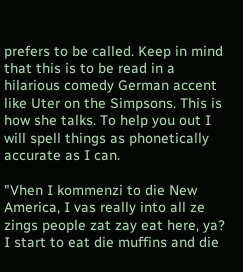prefers to be called. Keep in mind that this is to be read in a hilarious comedy German accent like Uter on the Simpsons. This is how she talks. To help you out I will spell things as phonetically accurate as I can.

"Vhen I kommenzi to die New America, I vas really into all ze zings people zat zay eat here, ya? I start to eat die muffins and die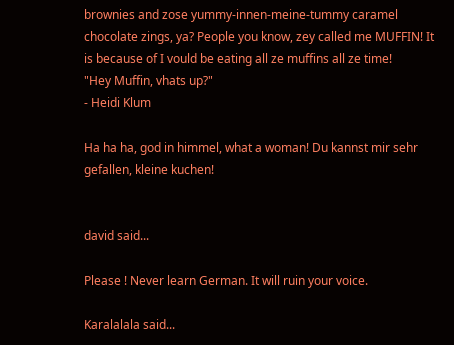brownies and zose yummy-innen-meine-tummy caramel chocolate zings, ya? People you know, zey called me MUFFIN! It is because of I vould be eating all ze muffins all ze time!
"Hey Muffin, vhats up?"
- Heidi Klum

Ha ha ha, god in himmel, what a woman! Du kannst mir sehr gefallen, kleine kuchen!


david said...

Please ! Never learn German. It will ruin your voice.

Karalalala said...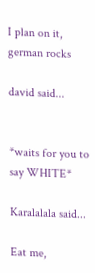I plan on it, german rocks

david said...


*waits for you to say WHITE*

Karalalala said...

Eat me,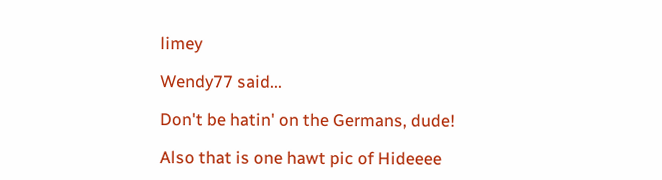limey

Wendy77 said...

Don't be hatin' on the Germans, dude!

Also that is one hawt pic of Hideeee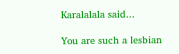Karalalala said...

You are such a lesbian